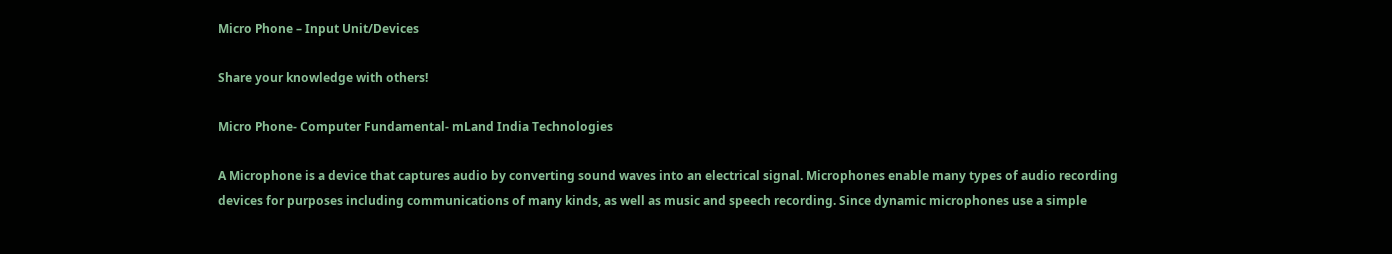Micro Phone – Input Unit/Devices

Share your knowledge with others!

Micro Phone- Computer Fundamental- mLand India Technologies

A Microphone is a device that captures audio by converting sound waves into an electrical signal. Microphones enable many types of audio recording devices for purposes including communications of many kinds, as well as music and speech recording. Since dynamic microphones use a simple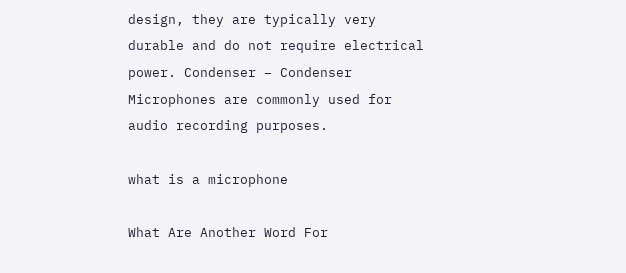design, they are typically very durable and do not require electrical power. Condenser – Condenser Microphones are commonly used for audio recording purposes.

what is a microphone

What Are Another Word For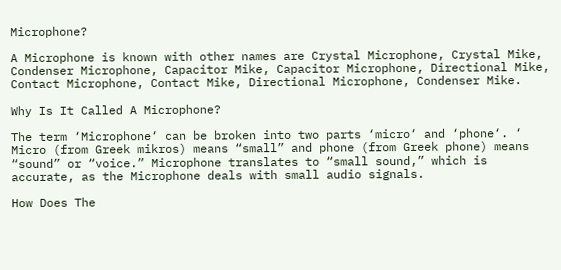Microphone?

A Microphone is known with other names are Crystal Microphone, Crystal Mike, Condenser Microphone, Capacitor Mike, Capacitor Microphone, Directional Mike, Contact Microphone, Contact Mike, Directional Microphone, Condenser Mike.

Why Is It Called A Microphone?

The term ‘Microphone‘ can be broken into two parts ‘micro‘ and ‘phone‘. ‘ Micro (from Greek mikros) means “small” and phone (from Greek phone) means “sound” or “voice.” Microphone translates to “small sound,” which is accurate, as the Microphone deals with small audio signals.

How Does The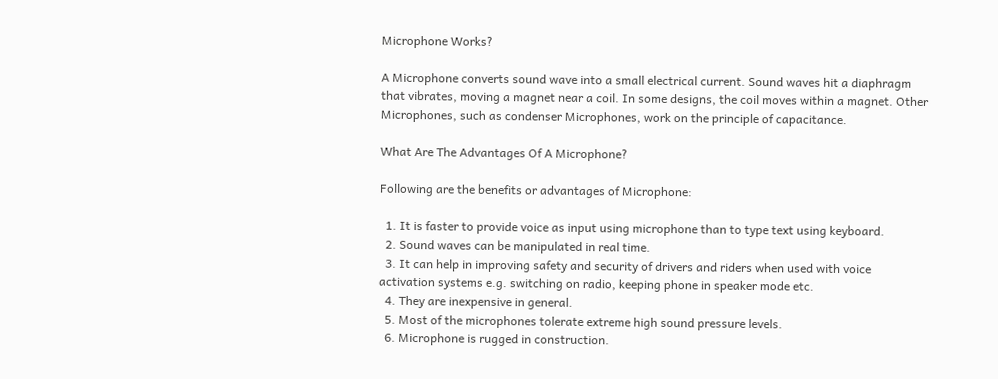Microphone Works?

A Microphone converts sound wave into a small electrical current. Sound waves hit a diaphragm that vibrates, moving a magnet near a coil. In some designs, the coil moves within a magnet. Other Microphones, such as condenser Microphones, work on the principle of capacitance.

What Are The Advantages Of A Microphone?

Following are the benefits or advantages of Microphone:

  1. It is faster to provide voice as input using microphone than to type text using keyboard.
  2. Sound waves can be manipulated in real time.
  3. It can help in improving safety and security of drivers and riders when used with voice activation systems e.g. switching on radio, keeping phone in speaker mode etc.
  4. They are inexpensive in general.
  5. Most of the microphones tolerate extreme high sound pressure levels.
  6. Microphone is rugged in construction.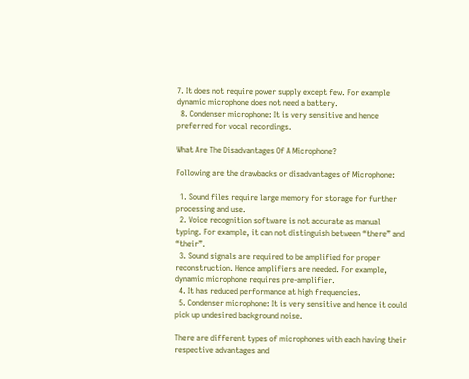7. It does not require power supply except few. For example dynamic microphone does not need a battery.
  8. Condenser microphone: It is very sensitive and hence preferred for vocal recordings.

What Are The Disadvantages Of A Microphone?

Following are the drawbacks or disadvantages of Microphone:

  1. Sound files require large memory for storage for further processing and use.
  2. Voice recognition software is not accurate as manual typing. For example, it can not distinguish between “there” and “their”.
  3. Sound signals are required to be amplified for proper reconstruction. Hence amplifiers are needed. For example, dynamic microphone requires pre-amplifier.
  4. It has reduced performance at high frequencies.
  5. Condenser microphone: It is very sensitive and hence it could pick up undesired background noise.

There are different types of microphones with each having their respective advantages and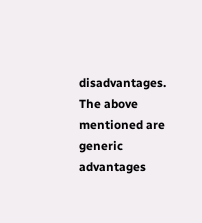disadvantages. The above mentioned are generic advantages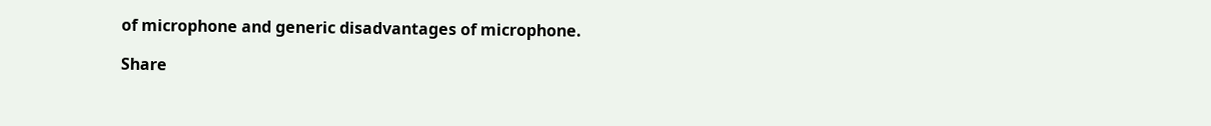of microphone and generic disadvantages of microphone.

Share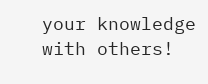your knowledge with others!